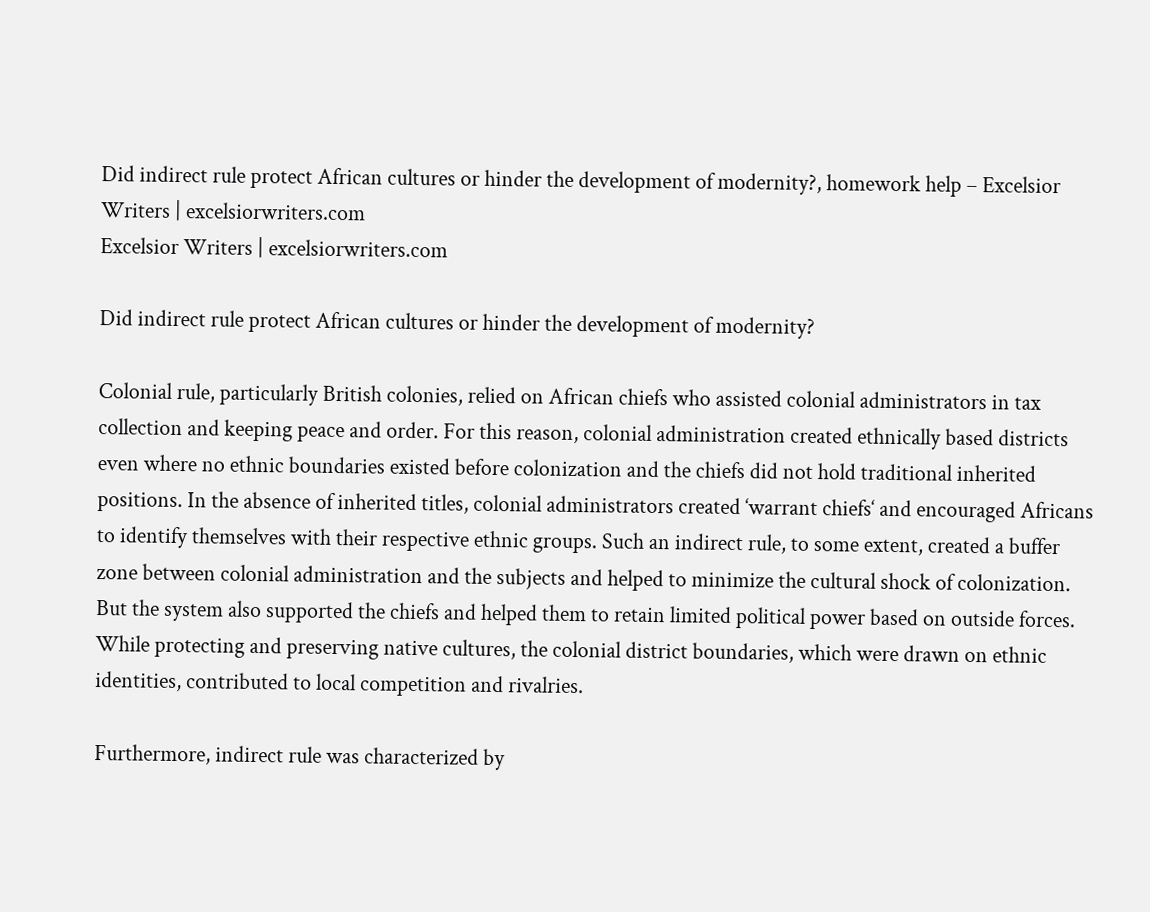Did indirect rule protect African cultures or hinder the development of modernity?, homework help – Excelsior Writers | excelsiorwriters.com
Excelsior Writers | excelsiorwriters.com

Did indirect rule protect African cultures or hinder the development of modernity?

Colonial rule, particularly British colonies, relied on African chiefs who assisted colonial administrators in tax collection and keeping peace and order. For this reason, colonial administration created ethnically based districts even where no ethnic boundaries existed before colonization and the chiefs did not hold traditional inherited positions. In the absence of inherited titles, colonial administrators created ‘warrant chiefs‘ and encouraged Africans to identify themselves with their respective ethnic groups. Such an indirect rule, to some extent, created a buffer zone between colonial administration and the subjects and helped to minimize the cultural shock of colonization. But the system also supported the chiefs and helped them to retain limited political power based on outside forces. While protecting and preserving native cultures, the colonial district boundaries, which were drawn on ethnic identities, contributed to local competition and rivalries.

Furthermore, indirect rule was characterized by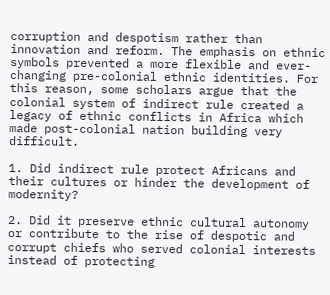corruption and despotism rather than innovation and reform. The emphasis on ethnic symbols prevented a more flexible and ever- changing pre-colonial ethnic identities. For this reason, some scholars argue that the colonial system of indirect rule created a legacy of ethnic conflicts in Africa which made post-colonial nation building very difficult.

1. Did indirect rule protect Africans and their cultures or hinder the development of modernity?

2. Did it preserve ethnic cultural autonomy or contribute to the rise of despotic and corrupt chiefs who served colonial interests instead of protecting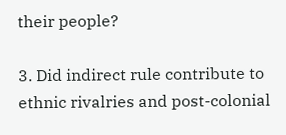their people?

3. Did indirect rule contribute to ethnic rivalries and post-colonial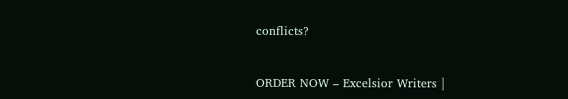conflicts?


ORDER NOW – Excelsior Writers |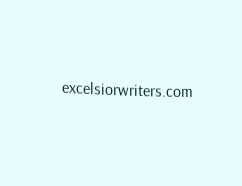excelsiorwriters.com